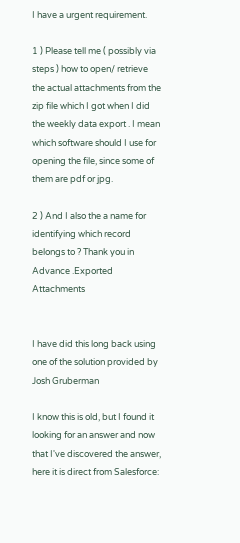I have a urgent requirement.

1 ) Please tell me ( possibly via steps ) how to open/ retrieve the actual attachments from the zip file which I got when I did the weekly data export . I mean which software should I use for opening the file, since some of them are pdf or jpg.

2 ) And I also the a name for identifying which record belongs to ? Thank you in Advance .Exported Attachments


I have did this long back using one of the solution provided by Josh Gruberman

I know this is old, but I found it looking for an answer and now that I've discovered the answer, here it is direct from Salesforce: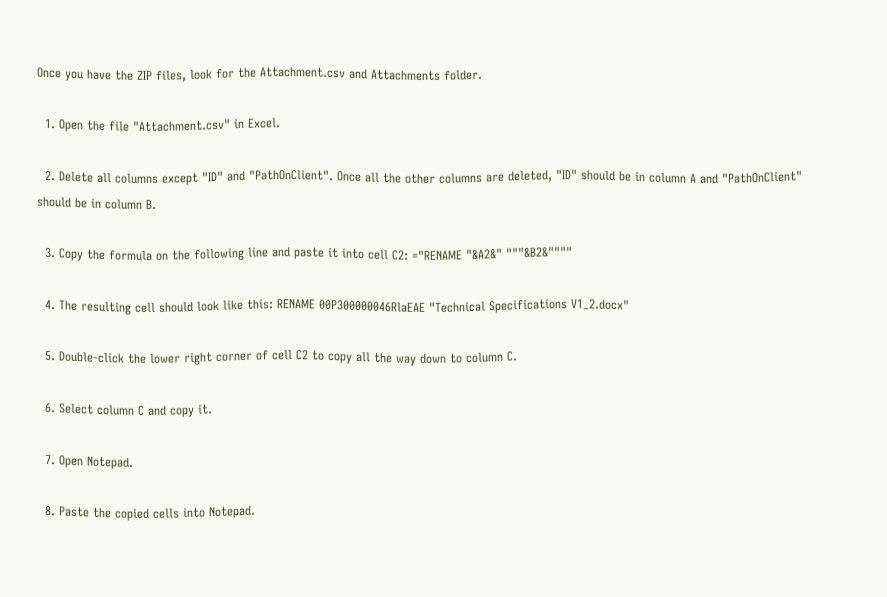Once you have the ZIP files, look for the Attachment.csv and Attachments folder.

  1. Open the file "Attachment.csv" in Excel.

  2. Delete all columns except "ID" and "PathOnClient". Once all the other columns are deleted, "ID" should be in column A and "PathOnClient" should be in column B.

  3. Copy the formula on the following line and paste it into cell C2: ="RENAME "&A2&" """&B2&""""

  4. The resulting cell should look like this: RENAME 00P300000046RlaEAE "Technical Specifications V1_2.docx"

  5. Double-click the lower right corner of cell C2 to copy all the way down to column C.

  6. Select column C and copy it.

  7. Open Notepad.

  8. Paste the copied cells into Notepad.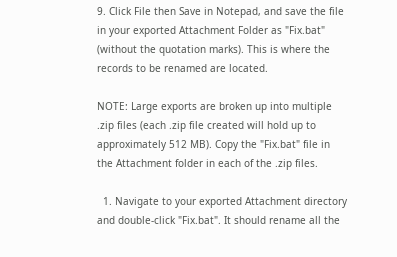9. Click File then Save in Notepad, and save the file in your exported Attachment Folder as "Fix.bat" (without the quotation marks). This is where the records to be renamed are located.

NOTE: Large exports are broken up into multiple .zip files (each .zip file created will hold up to approximately 512 MB). Copy the "Fix.bat" file in the Attachment folder in each of the .zip files.

  1. Navigate to your exported Attachment directory and double-click "Fix.bat". It should rename all the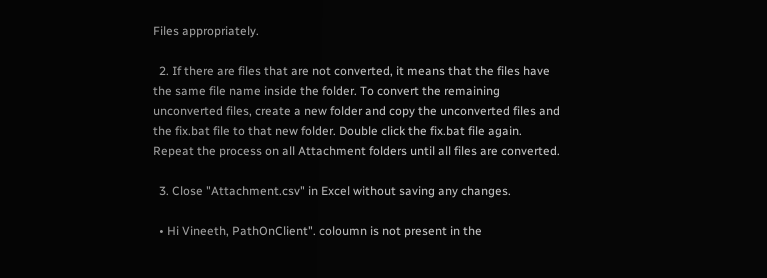Files appropriately.

  2. If there are files that are not converted, it means that the files have the same file name inside the folder. To convert the remaining unconverted files, create a new folder and copy the unconverted files and the fix.bat file to that new folder. Double click the fix.bat file again. Repeat the process on all Attachment folders until all files are converted.

  3. Close "Attachment.csv" in Excel without saving any changes.

  • Hi Vineeth, PathOnClient". coloumn is not present in the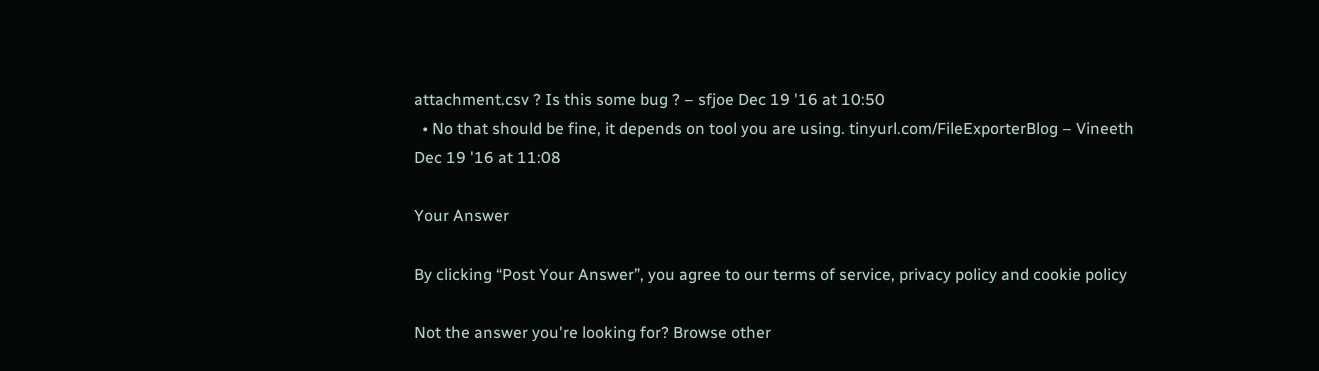attachment.csv ? Is this some bug ? – sfjoe Dec 19 '16 at 10:50
  • No that should be fine, it depends on tool you are using. tinyurl.com/FileExporterBlog – Vineeth Dec 19 '16 at 11:08

Your Answer

By clicking “Post Your Answer”, you agree to our terms of service, privacy policy and cookie policy

Not the answer you're looking for? Browse other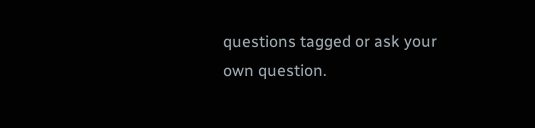questions tagged or ask your own question.